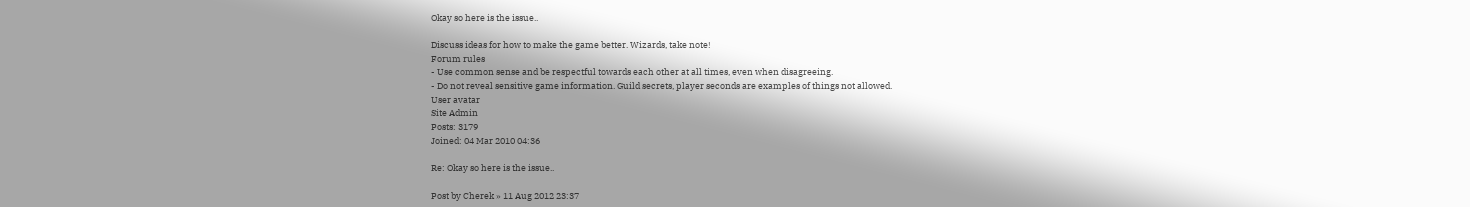Okay so here is the issue..

Discuss ideas for how to make the game better. Wizards, take note!
Forum rules
- Use common sense and be respectful towards each other at all times, even when disagreeing.
- Do not reveal sensitive game information. Guild secrets, player seconds are examples of things not allowed.
User avatar
Site Admin
Posts: 3179
Joined: 04 Mar 2010 04:36

Re: Okay so here is the issue..

Post by Cherek » 11 Aug 2012 23:37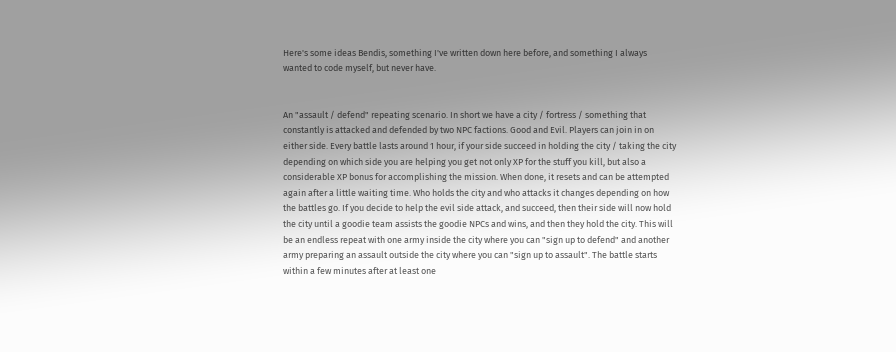Here's some ideas Bendis, something I've written down here before, and something I always wanted to code myself, but never have.


An "assault / defend" repeating scenario. In short we have a city / fortress / something that constantly is attacked and defended by two NPC factions. Good and Evil. Players can join in on either side. Every battle lasts around 1 hour, if your side succeed in holding the city / taking the city depending on which side you are helping you get not only XP for the stuff you kill, but also a considerable XP bonus for accomplishing the mission. When done, it resets and can be attempted again after a little waiting time. Who holds the city and who attacks it changes depending on how the battles go. If you decide to help the evil side attack, and succeed, then their side will now hold the city until a goodie team assists the goodie NPCs and wins, and then they hold the city. This will be an endless repeat with one army inside the city where you can "sign up to defend" and another army preparing an assault outside the city where you can "sign up to assault". The battle starts within a few minutes after at least one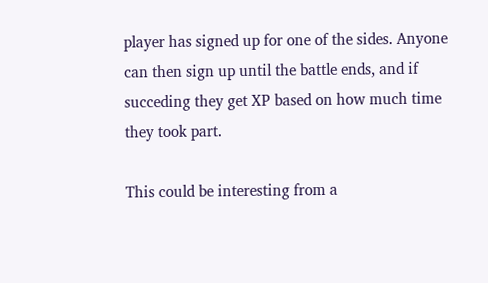player has signed up for one of the sides. Anyone can then sign up until the battle ends, and if succeding they get XP based on how much time they took part.

This could be interesting from a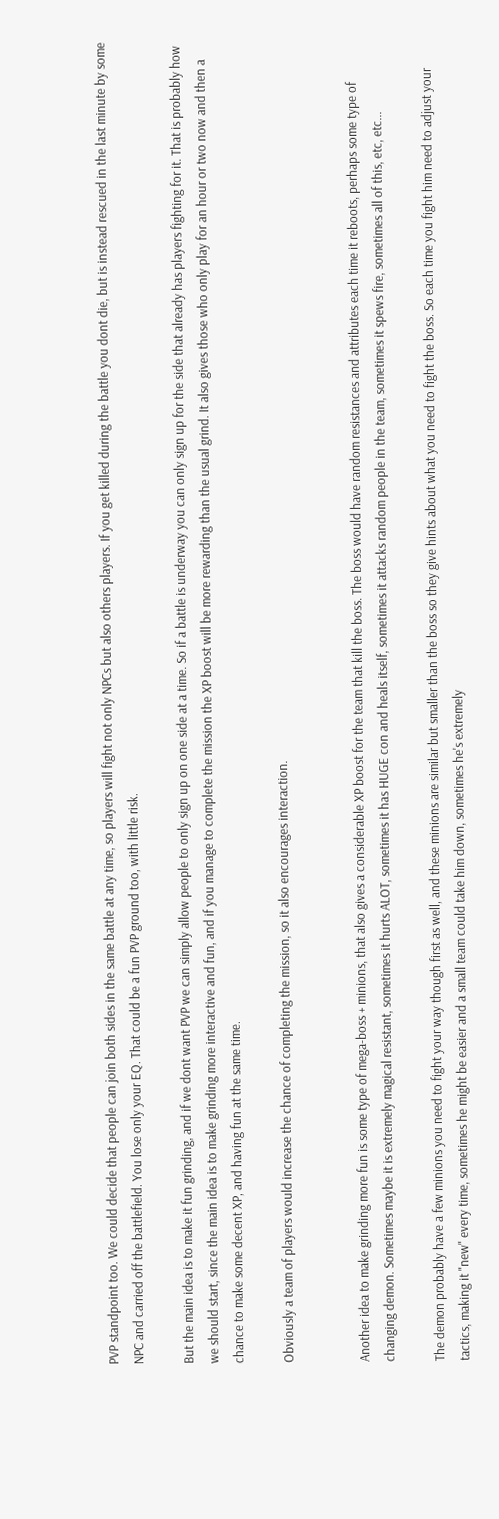PVP standpoint too. We could decide that people can join both sides in the same battle at any time, so players will fight not only NPCs but also others players. If you get killed during the battle you dont die, but is instead rescued in the last minute by some NPC and carried off the battlefield. You lose only your EQ. That could be a fun PVP ground too, with little risk.

But the main idea is to make it fun grinding, and if we dont want PVP we can simply allow people to only sign up on one side at a time. So if a battle is underway you can only sign up for the side that already has players fighting for it. That is probably how we should start, since the main idea is to make grinding more interactive and fun, and if you manage to complete the mission the XP boost will be more rewarding than the usual grind. It also gives those who only play for an hour or two now and then a chance to make some decent XP, and having fun at the same time.

Obviously a team of players would increase the chance of completing the mission, so it also encourages interaction.


Another idea to make grinding more fun is some type of mega-boss + minions, that also gives a considerable XP boost for the team that kill the boss. The boss would have random resistances and attributes each time it reboots, perhaps some type of changing demon. Sometimes maybe it is extremely magical resistant, sometimes it hurts ALOT, sometimes it has HUGE con and heals itself, sometimes it attacks random people in the team, sometimes it spews fire, sometimes all of this, etc, etc...

The demon probably have a few minions you need to fight your way though first as well, and these minions are similar but smaller than the boss so they give hints about what you need to fight the boss. So each time you fight him need to adjust your tactics, making it "new" every time, sometimes he might be easier and a small team could take him down, sometimes he's extremely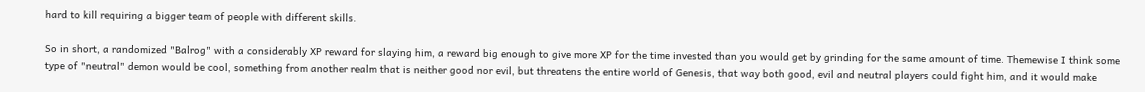hard to kill requiring a bigger team of people with different skills.

So in short, a randomized "Balrog" with a considerably XP reward for slaying him, a reward big enough to give more XP for the time invested than you would get by grinding for the same amount of time. Themewise I think some type of "neutral" demon would be cool, something from another realm that is neither good nor evil, but threatens the entire world of Genesis, that way both good, evil and neutral players could fight him, and it would make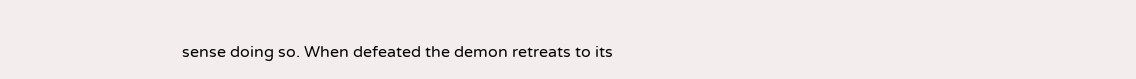sense doing so. When defeated the demon retreats to its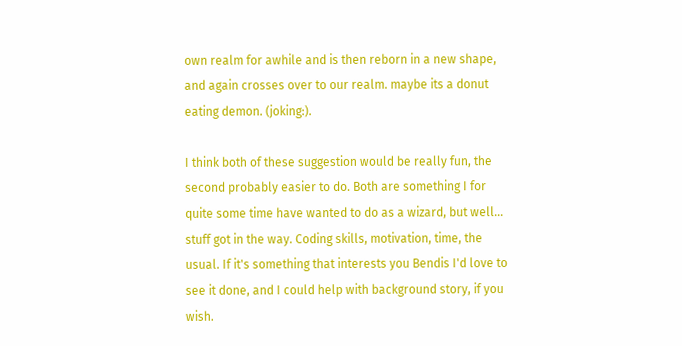own realm for awhile and is then reborn in a new shape, and again crosses over to our realm. maybe its a donut eating demon. (joking:).

I think both of these suggestion would be really fun, the second probably easier to do. Both are something I for quite some time have wanted to do as a wizard, but well... stuff got in the way. Coding skills, motivation, time, the usual. If it's something that interests you Bendis I'd love to see it done, and I could help with background story, if you wish.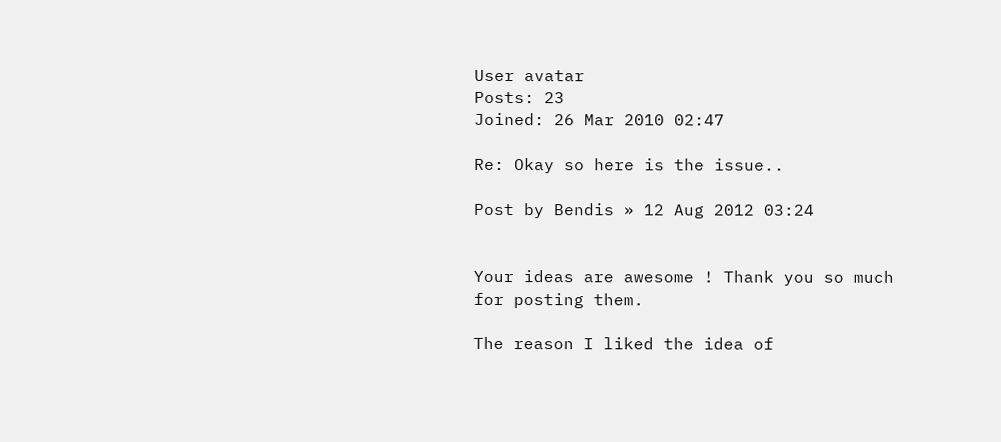User avatar
Posts: 23
Joined: 26 Mar 2010 02:47

Re: Okay so here is the issue..

Post by Bendis » 12 Aug 2012 03:24


Your ideas are awesome ! Thank you so much for posting them.

The reason I liked the idea of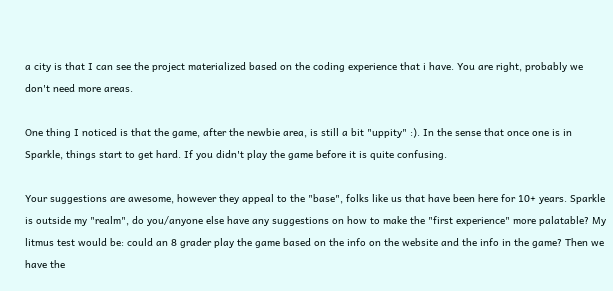a city is that I can see the project materialized based on the coding experience that i have. You are right, probably we don't need more areas.

One thing I noticed is that the game, after the newbie area, is still a bit "uppity" :). In the sense that once one is in Sparkle, things start to get hard. If you didn't play the game before it is quite confusing.

Your suggestions are awesome, however they appeal to the "base", folks like us that have been here for 10+ years. Sparkle is outside my "realm", do you/anyone else have any suggestions on how to make the "first experience" more palatable? My litmus test would be: could an 8 grader play the game based on the info on the website and the info in the game? Then we have the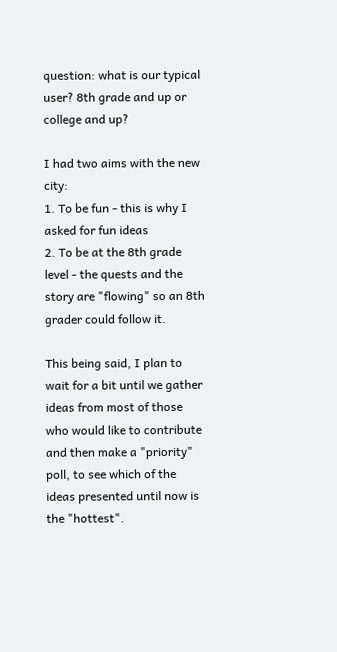question: what is our typical user? 8th grade and up or college and up?

I had two aims with the new city:
1. To be fun - this is why I asked for fun ideas
2. To be at the 8th grade level - the quests and the story are "flowing" so an 8th grader could follow it.

This being said, I plan to wait for a bit until we gather ideas from most of those who would like to contribute and then make a "priority" poll, to see which of the ideas presented until now is the "hottest".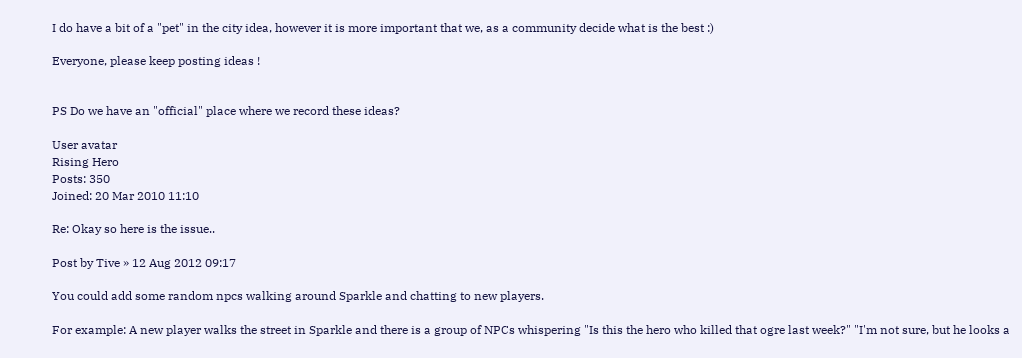I do have a bit of a "pet" in the city idea, however it is more important that we, as a community decide what is the best :)

Everyone, please keep posting ideas !


PS Do we have an "official" place where we record these ideas?

User avatar
Rising Hero
Posts: 350
Joined: 20 Mar 2010 11:10

Re: Okay so here is the issue..

Post by Tive » 12 Aug 2012 09:17

You could add some random npcs walking around Sparkle and chatting to new players.

For example: A new player walks the street in Sparkle and there is a group of NPCs whispering "Is this the hero who killed that ogre last week?" "I'm not sure, but he looks a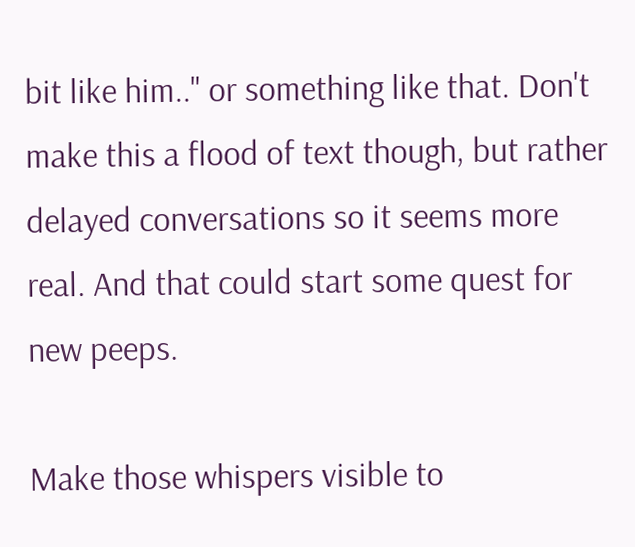bit like him.." or something like that. Don't make this a flood of text though, but rather delayed conversations so it seems more real. And that could start some quest for new peeps.

Make those whispers visible to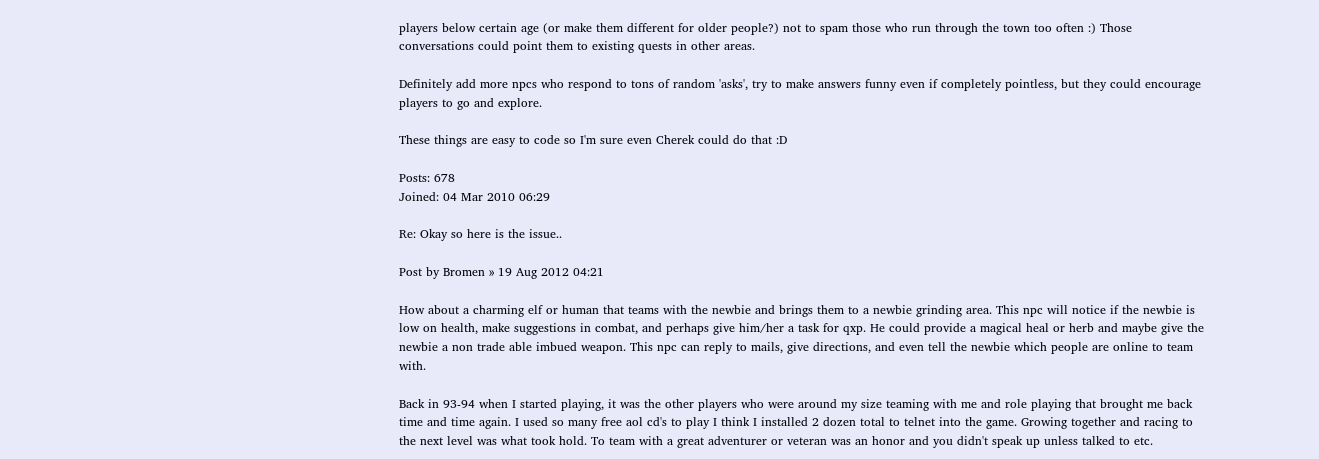players below certain age (or make them different for older people?) not to spam those who run through the town too often :) Those conversations could point them to existing quests in other areas.

Definitely add more npcs who respond to tons of random 'asks', try to make answers funny even if completely pointless, but they could encourage players to go and explore.

These things are easy to code so I'm sure even Cherek could do that :D

Posts: 678
Joined: 04 Mar 2010 06:29

Re: Okay so here is the issue..

Post by Bromen » 19 Aug 2012 04:21

How about a charming elf or human that teams with the newbie and brings them to a newbie grinding area. This npc will notice if the newbie is low on health, make suggestions in combat, and perhaps give him/her a task for qxp. He could provide a magical heal or herb and maybe give the newbie a non trade able imbued weapon. This npc can reply to mails, give directions, and even tell the newbie which people are online to team with.

Back in 93-94 when I started playing, it was the other players who were around my size teaming with me and role playing that brought me back time and time again. I used so many free aol cd's to play I think I installed 2 dozen total to telnet into the game. Growing together and racing to the next level was what took hold. To team with a great adventurer or veteran was an honor and you didn't speak up unless talked to etc.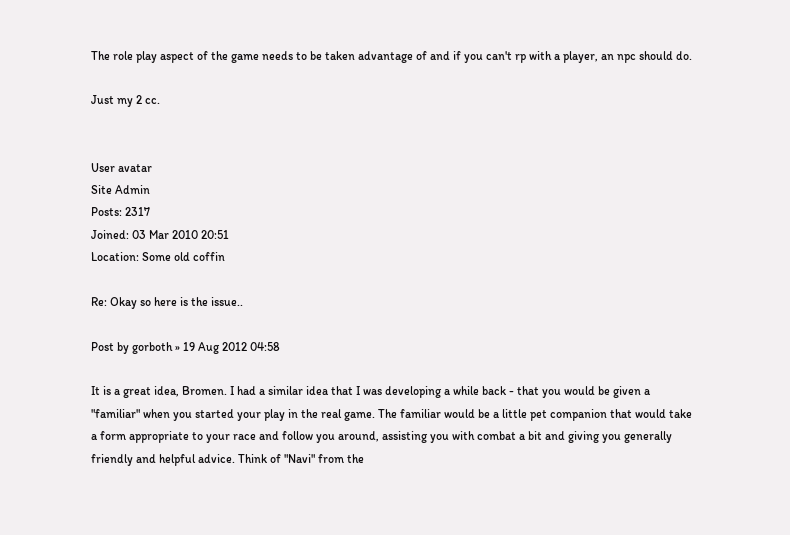The role play aspect of the game needs to be taken advantage of and if you can't rp with a player, an npc should do.

Just my 2 cc.


User avatar
Site Admin
Posts: 2317
Joined: 03 Mar 2010 20:51
Location: Some old coffin

Re: Okay so here is the issue..

Post by gorboth » 19 Aug 2012 04:58

It is a great idea, Bromen. I had a similar idea that I was developing a while back - that you would be given a "familiar" when you started your play in the real game. The familiar would be a little pet companion that would take a form appropriate to your race and follow you around, assisting you with combat a bit and giving you generally friendly and helpful advice. Think of "Navi" from the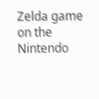Zelda game on the Nintendo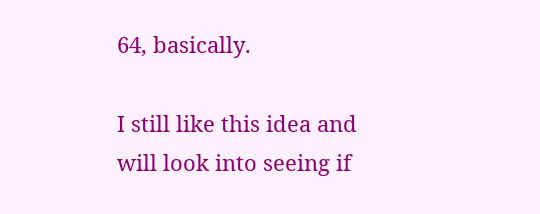64, basically.

I still like this idea and will look into seeing if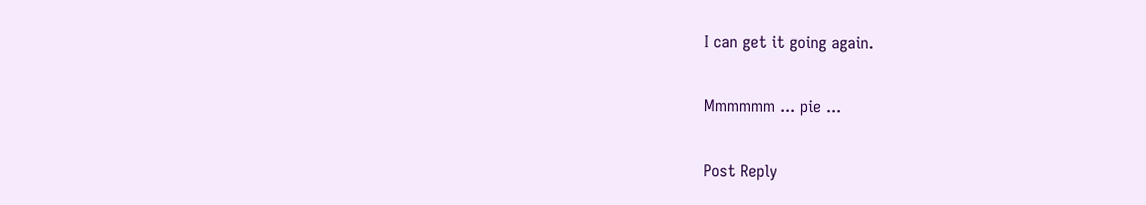I can get it going again.

Mmmmmm ... pie ...

Post Reply